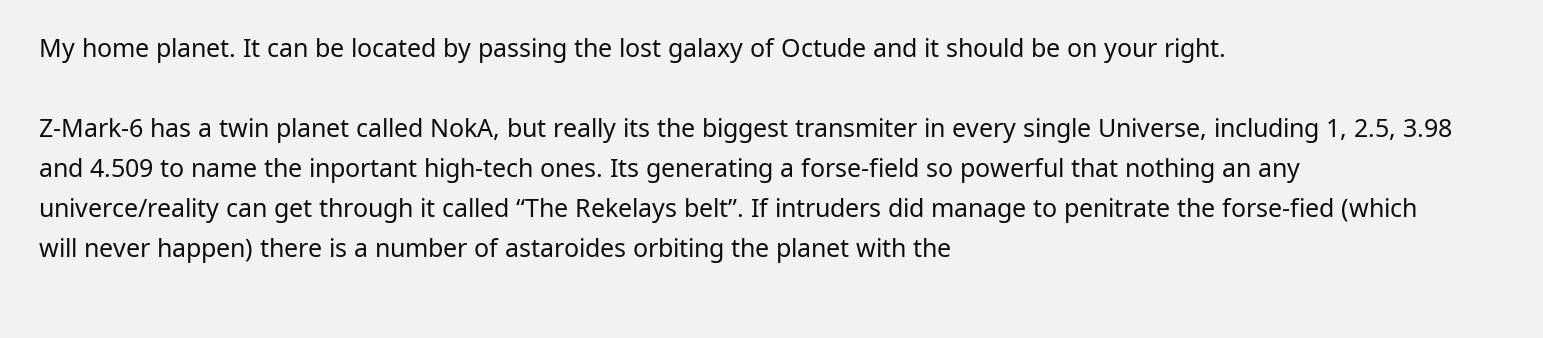My home planet. It can be located by passing the lost galaxy of Octude and it should be on your right.

Z-Mark-6 has a twin planet called NokA, but really its the biggest transmiter in every single Universe, including 1, 2.5, 3.98 and 4.509 to name the inportant high-tech ones. Its generating a forse-field so powerful that nothing an any univerce/reality can get through it called “The Rekelays belt”. If intruders did manage to penitrate the forse-fied (which will never happen) there is a number of astaroides orbiting the planet with the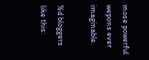mose powerful wepons ever imaginable.

%d bloggers like this: